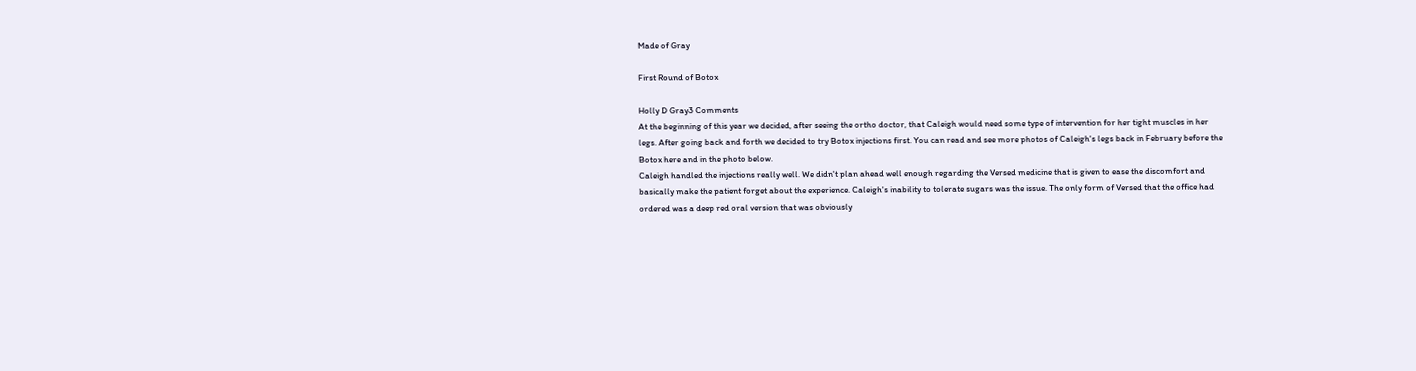Made of Gray

First Round of Botox

Holly D Gray3 Comments
At the beginning of this year we decided, after seeing the ortho doctor, that Caleigh would need some type of intervention for her tight muscles in her legs. After going back and forth we decided to try Botox injections first. You can read and see more photos of Caleigh's legs back in February before the Botox here and in the photo below.
Caleigh handled the injections really well. We didn't plan ahead well enough regarding the Versed medicine that is given to ease the discomfort and basically make the patient forget about the experience. Caleigh's inability to tolerate sugars was the issue. The only form of Versed that the office had ordered was a deep red oral version that was obviously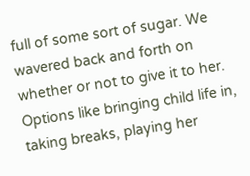full of some sort of sugar. We wavered back and forth on whether or not to give it to her. Options like bringing child life in, taking breaks, playing her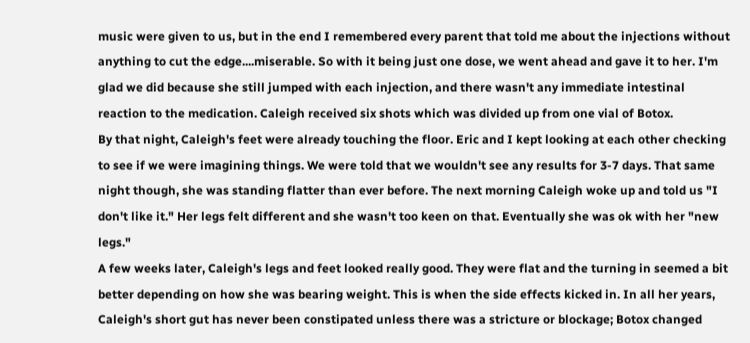music were given to us, but in the end I remembered every parent that told me about the injections without anything to cut the edge....miserable. So with it being just one dose, we went ahead and gave it to her. I'm glad we did because she still jumped with each injection, and there wasn't any immediate intestinal reaction to the medication. Caleigh received six shots which was divided up from one vial of Botox.
By that night, Caleigh's feet were already touching the floor. Eric and I kept looking at each other checking to see if we were imagining things. We were told that we wouldn't see any results for 3-7 days. That same night though, she was standing flatter than ever before. The next morning Caleigh woke up and told us "I don't like it." Her legs felt different and she wasn't too keen on that. Eventually she was ok with her "new legs."
A few weeks later, Caleigh's legs and feet looked really good. They were flat and the turning in seemed a bit better depending on how she was bearing weight. This is when the side effects kicked in. In all her years, Caleigh's short gut has never been constipated unless there was a stricture or blockage; Botox changed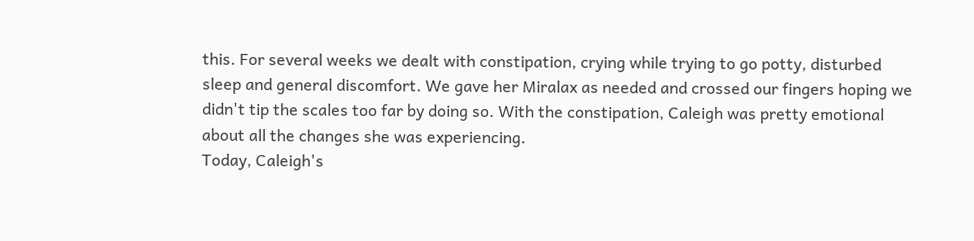this. For several weeks we dealt with constipation, crying while trying to go potty, disturbed sleep and general discomfort. We gave her Miralax as needed and crossed our fingers hoping we didn't tip the scales too far by doing so. With the constipation, Caleigh was pretty emotional about all the changes she was experiencing.
Today, Caleigh's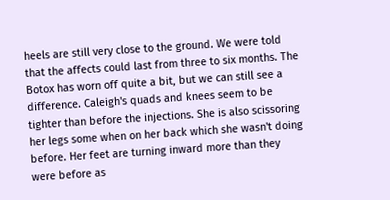heels are still very close to the ground. We were told that the affects could last from three to six months. The Botox has worn off quite a bit, but we can still see a difference. Caleigh's quads and knees seem to be tighter than before the injections. She is also scissoring her legs some when on her back which she wasn't doing before. Her feet are turning inward more than they were before as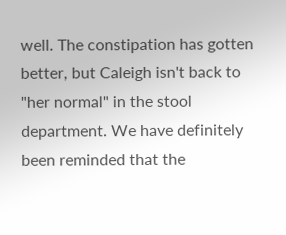well. The constipation has gotten better, but Caleigh isn't back to "her normal" in the stool department. We have definitely been reminded that the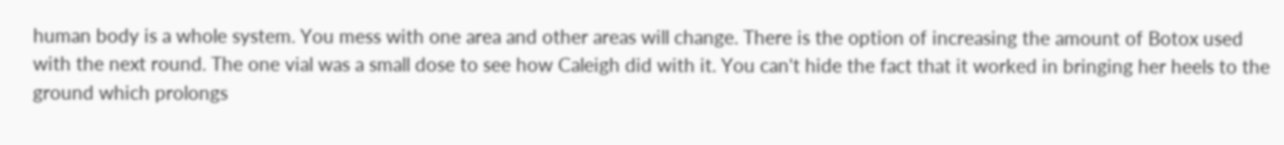human body is a whole system. You mess with one area and other areas will change. There is the option of increasing the amount of Botox used with the next round. The one vial was a small dose to see how Caleigh did with it. You can't hide the fact that it worked in bringing her heels to the ground which prolongs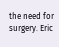the need for surgery. Eric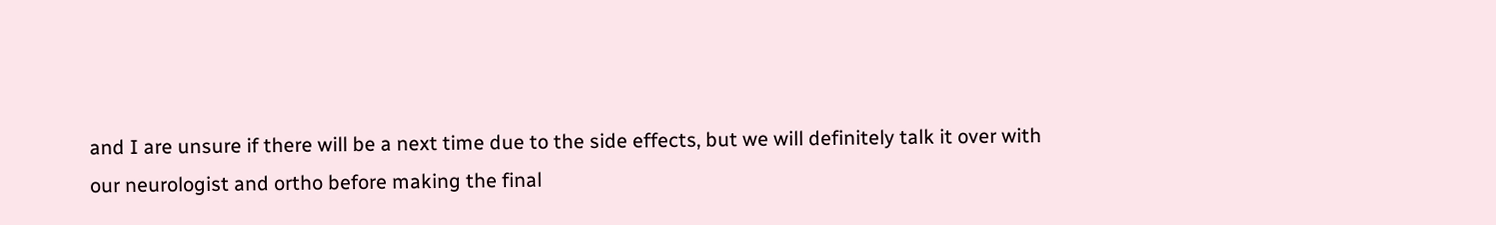and I are unsure if there will be a next time due to the side effects, but we will definitely talk it over with our neurologist and ortho before making the final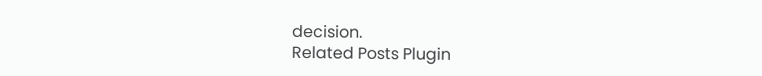decision.
Related Posts Plugin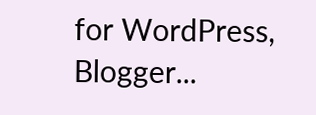for WordPress, Blogger...